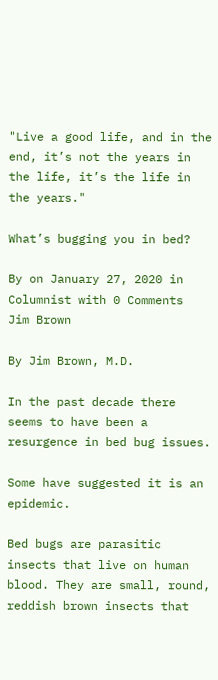"Live a good life, and in the end, it’s not the years in the life, it’s the life in the years."

What’s bugging you in bed?

By on January 27, 2020 in Columnist with 0 Comments
Jim Brown

By Jim Brown, M.D.

In the past decade there seems to have been a resurgence in bed bug issues.

Some have suggested it is an epidemic.

Bed bugs are parasitic insects that live on human blood. They are small, round, reddish brown insects that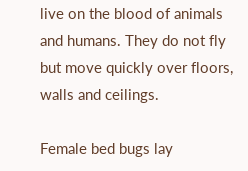live on the blood of animals and humans. They do not fly but move quickly over floors, walls and ceilings.

Female bed bugs lay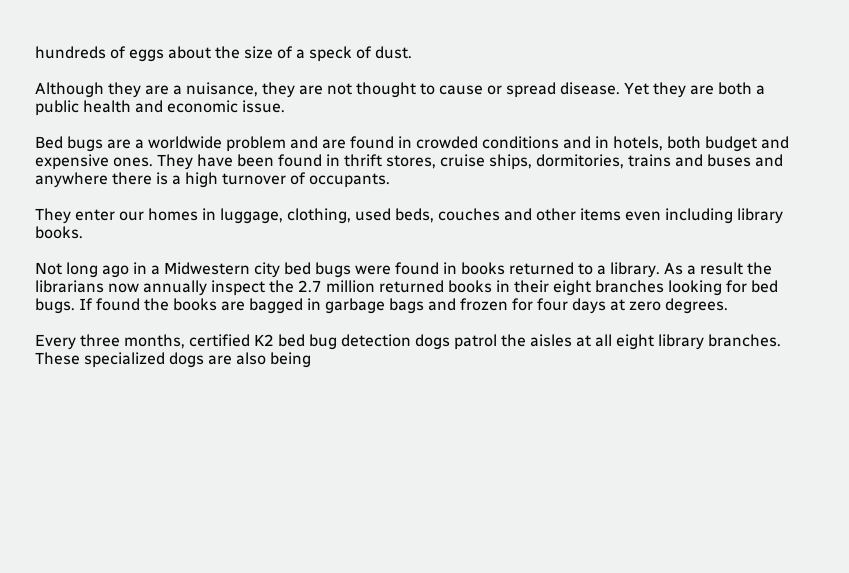hundreds of eggs about the size of a speck of dust.

Although they are a nuisance, they are not thought to cause or spread disease. Yet they are both a public health and economic issue.

Bed bugs are a worldwide problem and are found in crowded conditions and in hotels, both budget and expensive ones. They have been found in thrift stores, cruise ships, dormitories, trains and buses and anywhere there is a high turnover of occupants.

They enter our homes in luggage, clothing, used beds, couches and other items even including library books.

Not long ago in a Midwestern city bed bugs were found in books returned to a library. As a result the librarians now annually inspect the 2.7 million returned books in their eight branches looking for bed bugs. If found the books are bagged in garbage bags and frozen for four days at zero degrees.

Every three months, certified K2 bed bug detection dogs patrol the aisles at all eight library branches. These specialized dogs are also being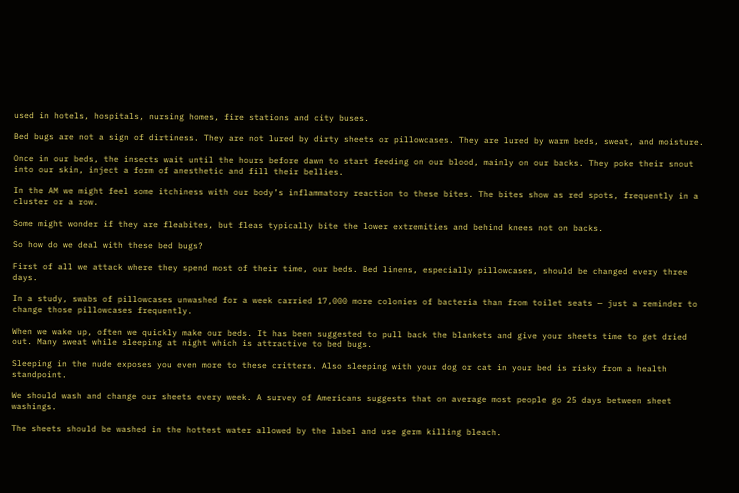used in hotels, hospitals, nursing homes, fire stations and city buses.

Bed bugs are not a sign of dirtiness. They are not lured by dirty sheets or pillowcases. They are lured by warm beds, sweat, and moisture.

Once in our beds, the insects wait until the hours before dawn to start feeding on our blood, mainly on our backs. They poke their snout into our skin, inject a form of anesthetic and fill their bellies.

In the AM we might feel some itchiness with our body’s inflammatory reaction to these bites. The bites show as red spots, frequently in a cluster or a row.

Some might wonder if they are fleabites, but fleas typically bite the lower extremities and behind knees not on backs.

So how do we deal with these bed bugs?

First of all we attack where they spend most of their time, our beds. Bed linens, especially pillowcases, should be changed every three days.

In a study, swabs of pillowcases unwashed for a week carried 17,000 more colonies of bacteria than from toilet seats — just a reminder to change those pillowcases frequently.

When we wake up, often we quickly make our beds. It has been suggested to pull back the blankets and give your sheets time to get dried out. Many sweat while sleeping at night which is attractive to bed bugs.

Sleeping in the nude exposes you even more to these critters. Also sleeping with your dog or cat in your bed is risky from a health standpoint.

We should wash and change our sheets every week. A survey of Americans suggests that on average most people go 25 days between sheet washings.

The sheets should be washed in the hottest water allowed by the label and use germ killing bleach.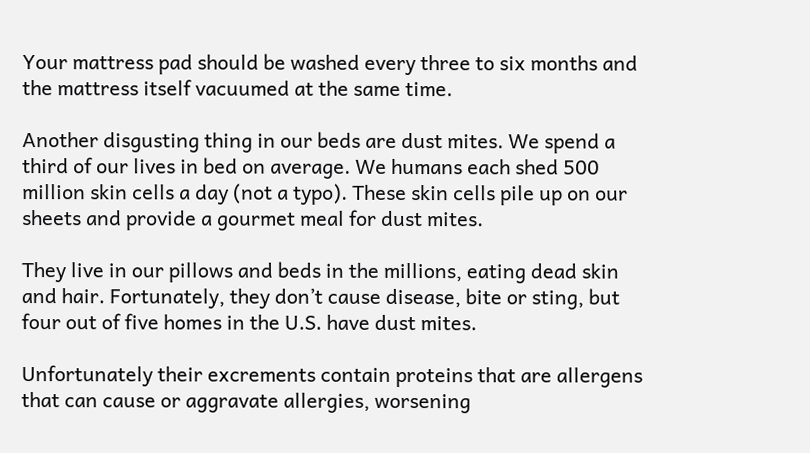Your mattress pad should be washed every three to six months and the mattress itself vacuumed at the same time.

Another disgusting thing in our beds are dust mites. We spend a third of our lives in bed on average. We humans each shed 500 million skin cells a day (not a typo). These skin cells pile up on our sheets and provide a gourmet meal for dust mites.

They live in our pillows and beds in the millions, eating dead skin and hair. Fortunately, they don’t cause disease, bite or sting, but four out of five homes in the U.S. have dust mites.

Unfortunately their excrements contain proteins that are allergens that can cause or aggravate allergies, worsening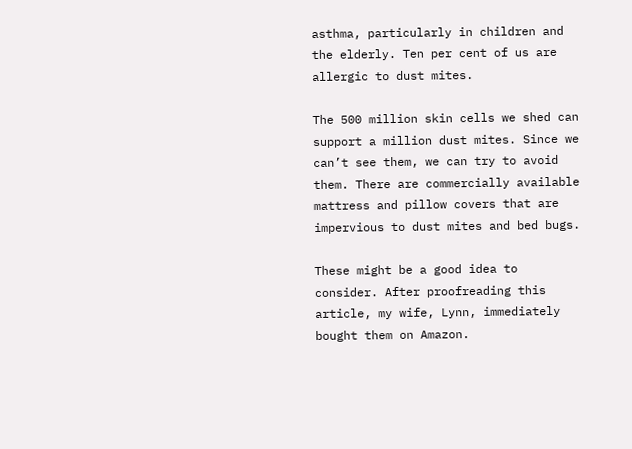asthma, particularly in children and the elderly. Ten per cent of us are allergic to dust mites.

The 500 million skin cells we shed can support a million dust mites. Since we can’t see them, we can try to avoid them. There are commercially available mattress and pillow covers that are impervious to dust mites and bed bugs.

These might be a good idea to consider. After proofreading this article, my wife, Lynn, immediately bought them on Amazon.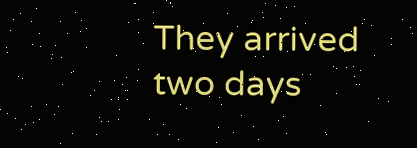They arrived two days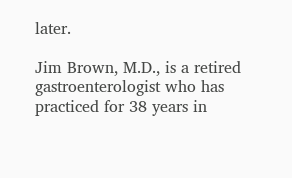later.

Jim Brown, M.D., is a retired gastroenterologist who has practiced for 38 years in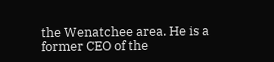the Wenatchee area. He is a former CEO of the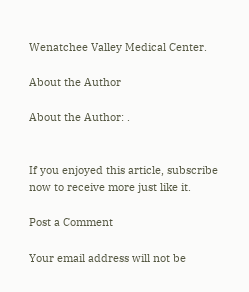Wenatchee Valley Medical Center.

About the Author

About the Author: .


If you enjoyed this article, subscribe now to receive more just like it.

Post a Comment

Your email address will not be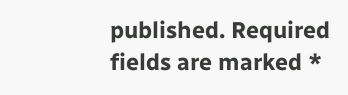published. Required fields are marked *